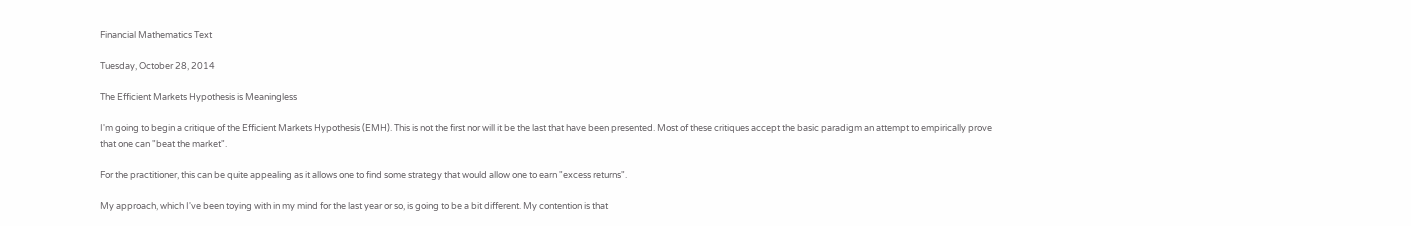Financial Mathematics Text

Tuesday, October 28, 2014

The Efficient Markets Hypothesis is Meaningless

I'm going to begin a critique of the Efficient Markets Hypothesis (EMH). This is not the first nor will it be the last that have been presented. Most of these critiques accept the basic paradigm an attempt to empirically prove that one can "beat the market".

For the practitioner, this can be quite appealing as it allows one to find some strategy that would allow one to earn "excess returns".

My approach, which I've been toying with in my mind for the last year or so, is going to be a bit different. My contention is that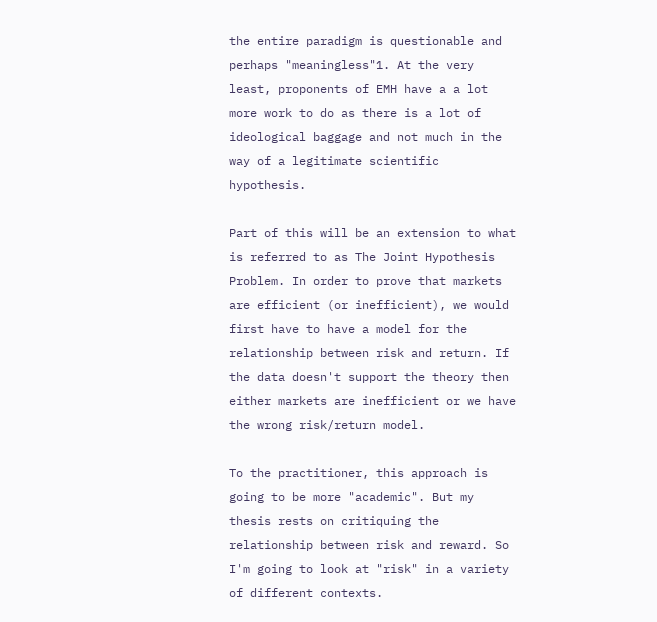the entire paradigm is questionable and perhaps "meaningless"1. At the very least, proponents of EMH have a a lot more work to do as there is a lot of ideological baggage and not much in the way of a legitimate scientific hypothesis.

Part of this will be an extension to what is referred to as The Joint Hypothesis Problem. In order to prove that markets are efficient (or inefficient), we would first have to have a model for the relationship between risk and return. If the data doesn't support the theory then either markets are inefficient or we have the wrong risk/return model.

To the practitioner, this approach is going to be more "academic". But my thesis rests on critiquing the relationship between risk and reward. So I'm going to look at "risk" in a variety of different contexts.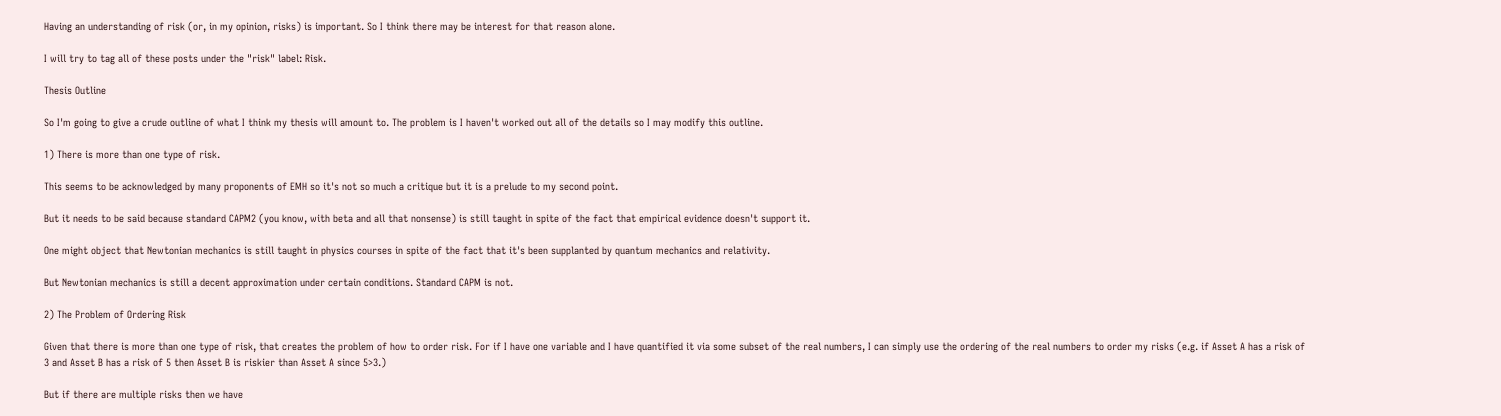Having an understanding of risk (or, in my opinion, risks) is important. So I think there may be interest for that reason alone.

I will try to tag all of these posts under the "risk" label: Risk.

Thesis Outline

So I'm going to give a crude outline of what I think my thesis will amount to. The problem is I haven't worked out all of the details so I may modify this outline.

1) There is more than one type of risk.

This seems to be acknowledged by many proponents of EMH so it's not so much a critique but it is a prelude to my second point.

But it needs to be said because standard CAPM2 (you know, with beta and all that nonsense) is still taught in spite of the fact that empirical evidence doesn't support it.

One might object that Newtonian mechanics is still taught in physics courses in spite of the fact that it's been supplanted by quantum mechanics and relativity.

But Newtonian mechanics is still a decent approximation under certain conditions. Standard CAPM is not.

2) The Problem of Ordering Risk

Given that there is more than one type of risk, that creates the problem of how to order risk. For if I have one variable and I have quantified it via some subset of the real numbers, I can simply use the ordering of the real numbers to order my risks (e.g. if Asset A has a risk of 3 and Asset B has a risk of 5 then Asset B is riskier than Asset A since 5>3.)

But if there are multiple risks then we have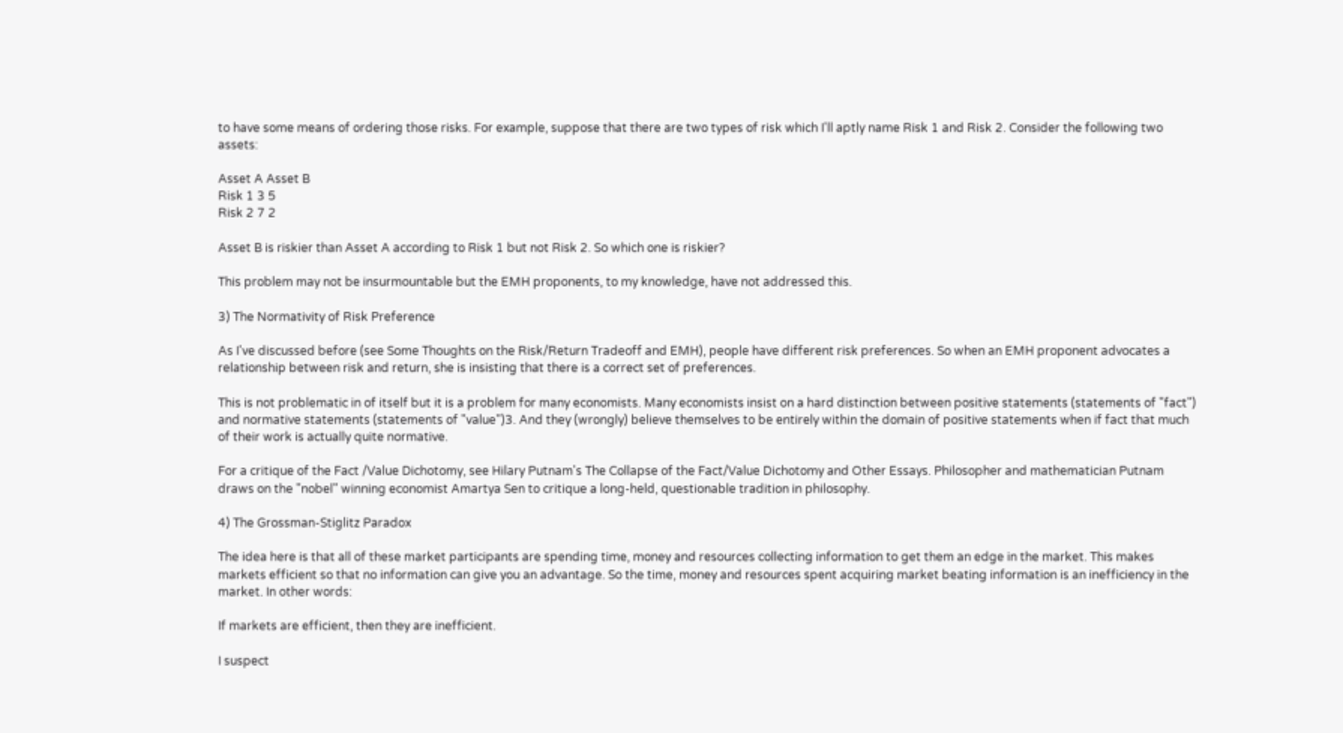to have some means of ordering those risks. For example, suppose that there are two types of risk which I'll aptly name Risk 1 and Risk 2. Consider the following two assets:

Asset A Asset B
Risk 1 3 5
Risk 2 7 2

Asset B is riskier than Asset A according to Risk 1 but not Risk 2. So which one is riskier?

This problem may not be insurmountable but the EMH proponents, to my knowledge, have not addressed this.

3) The Normativity of Risk Preference

As I've discussed before (see Some Thoughts on the Risk/Return Tradeoff and EMH), people have different risk preferences. So when an EMH proponent advocates a relationship between risk and return, she is insisting that there is a correct set of preferences.

This is not problematic in of itself but it is a problem for many economists. Many economists insist on a hard distinction between positive statements (statements of "fact") and normative statements (statements of "value")3. And they (wrongly) believe themselves to be entirely within the domain of positive statements when if fact that much of their work is actually quite normative.

For a critique of the Fact /Value Dichotomy, see Hilary Putnam's The Collapse of the Fact/Value Dichotomy and Other Essays. Philosopher and mathematician Putnam draws on the "nobel" winning economist Amartya Sen to critique a long-held, questionable tradition in philosophy.

4) The Grossman-Stiglitz Paradox

The idea here is that all of these market participants are spending time, money and resources collecting information to get them an edge in the market. This makes markets efficient so that no information can give you an advantage. So the time, money and resources spent acquiring market beating information is an inefficiency in the market. In other words:

If markets are efficient, then they are inefficient.

I suspect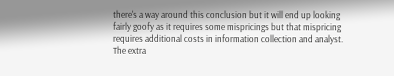there's a way around this conclusion but it will end up looking fairly goofy as it requires some mispricings but that mispricing requires additional costs in information collection and analyst. The extra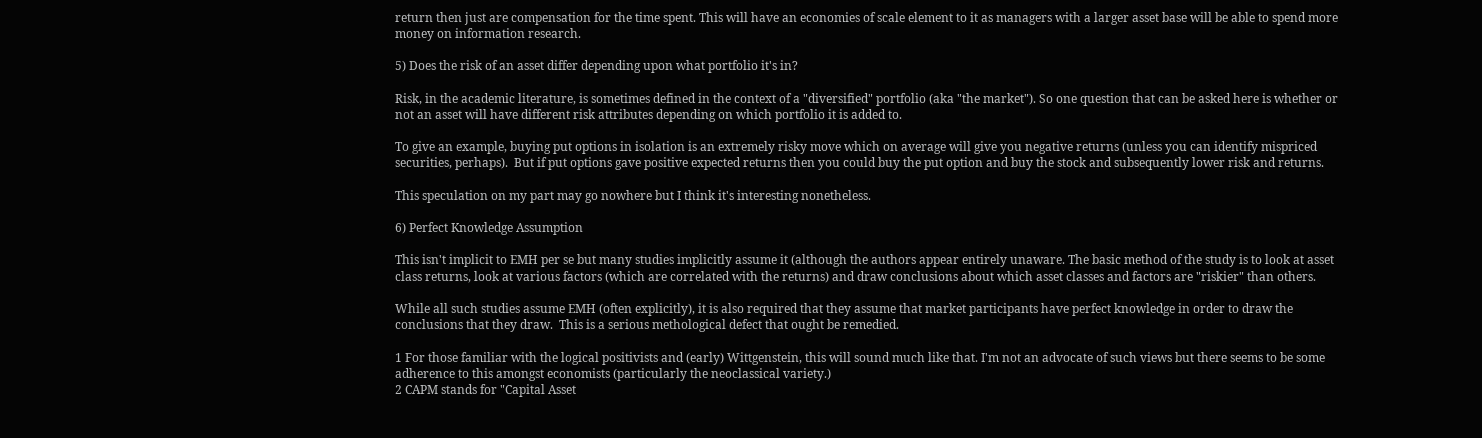return then just are compensation for the time spent. This will have an economies of scale element to it as managers with a larger asset base will be able to spend more money on information research.

5) Does the risk of an asset differ depending upon what portfolio it's in?

Risk, in the academic literature, is sometimes defined in the context of a "diversified" portfolio (aka "the market"). So one question that can be asked here is whether or not an asset will have different risk attributes depending on which portfolio it is added to.

To give an example, buying put options in isolation is an extremely risky move which on average will give you negative returns (unless you can identify mispriced securities, perhaps).  But if put options gave positive expected returns then you could buy the put option and buy the stock and subsequently lower risk and returns.

This speculation on my part may go nowhere but I think it's interesting nonetheless.

6) Perfect Knowledge Assumption

This isn't implicit to EMH per se but many studies implicitly assume it (although the authors appear entirely unaware. The basic method of the study is to look at asset class returns, look at various factors (which are correlated with the returns) and draw conclusions about which asset classes and factors are "riskier" than others.

While all such studies assume EMH (often explicitly), it is also required that they assume that market participants have perfect knowledge in order to draw the conclusions that they draw.  This is a serious methological defect that ought be remedied.

1 For those familiar with the logical positivists and (early) Wittgenstein, this will sound much like that. I'm not an advocate of such views but there seems to be some adherence to this amongst economists (particularly the neoclassical variety.)
2 CAPM stands for "Capital Asset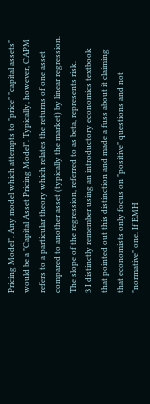Pricing Model". Any model which attempts to "price" "capital assets" would be a "Capital Asset Pricing Model". Typically, however, CAPM refers to a particular theory which relates the returns of one asset compared to another asset (typically the market) by linear regression. The slope of the regression, referred to as beta, represents risk.
3 I distinctly remember using an introductory economics textbook that pointed out this distinction and made a fuss about it claiming that economists only focus on "positive" questions and not "normative" one. If EMH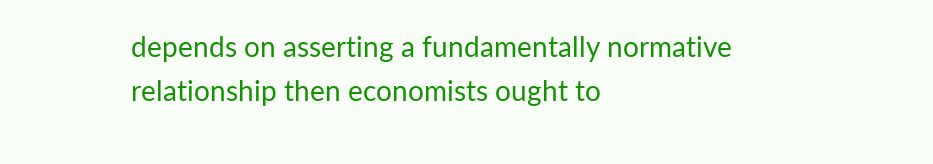depends on asserting a fundamentally normative relationship then economists ought to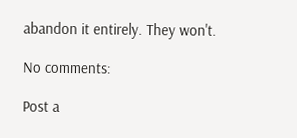abandon it entirely. They won't.

No comments:

Post a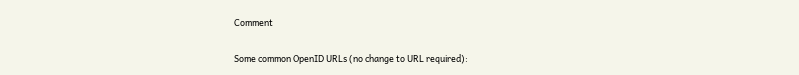Comment

Some common OpenID URLs (no change to URL required):